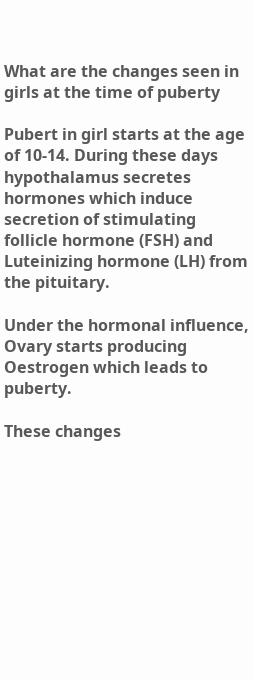What are the changes seen in girls at the time of puberty

Pubert in girl starts at the age of 10-14. During these days hypothalamus secretes hormones which induce secretion of stimulating follicle hormone (FSH) and Luteinizing hormone (LH) from the pituitary.

Under the hormonal influence, Ovary starts producing Oestrogen which leads to puberty.

These changes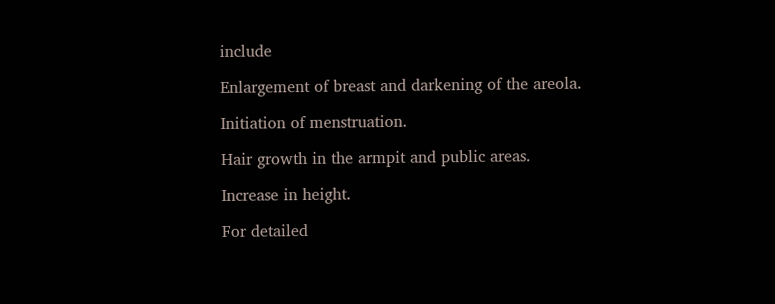include

Enlargement of breast and darkening of the areola.

Initiation of menstruation.

Hair growth in the armpit and public areas.

Increase in height.

For detailed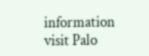information visit Palo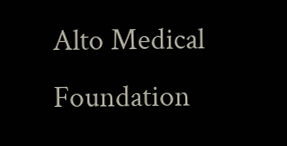Alto Medical Foundation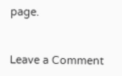page.


Leave a Comment